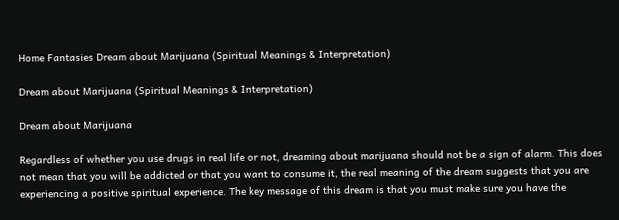Home Fantasies Dream about Marijuana (Spiritual Meanings & Interpretation)

Dream about Marijuana (Spiritual Meanings & Interpretation)

Dream about Marijuana

Regardless of whether you use drugs in real life or not, dreaming about marijuana should not be a sign of alarm. This does not mean that you will be addicted or that you want to consume it, the real meaning of the dream suggests that you are experiencing a positive spiritual experience. The key message of this dream is that you must make sure you have the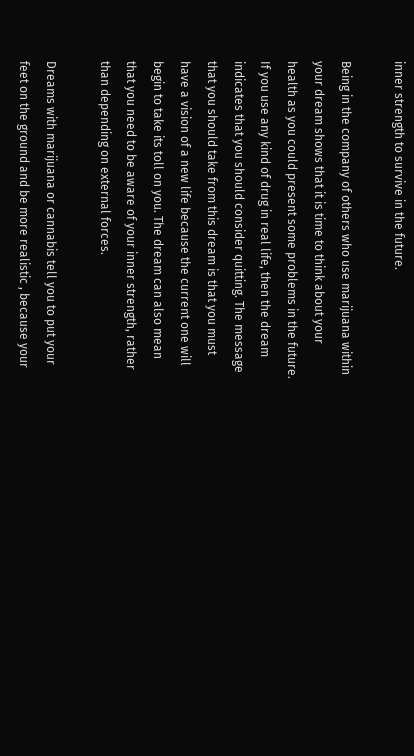inner strength to survive in the future.

Being in the company of others who use marijuana within your dream shows that it is time to think about your health as you could present some problems in the future. If you use any kind of drug in real life, then the dream indicates that you should consider quitting. The message that you should take from this dream is that you must have a vision of a new life because the current one will begin to take its toll on you. The dream can also mean that you need to be aware of your inner strength, rather than depending on external forces.

Dreams with marijuana or cannabis tell you to put your feet on the ground and be more realistic , because your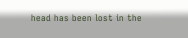head has been lost in the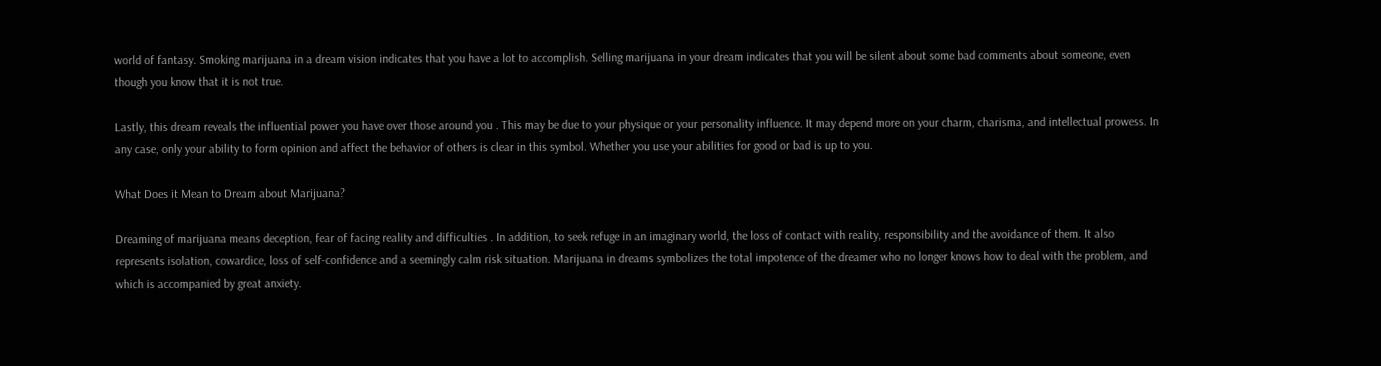world of fantasy. Smoking marijuana in a dream vision indicates that you have a lot to accomplish. Selling marijuana in your dream indicates that you will be silent about some bad comments about someone, even though you know that it is not true.

Lastly, this dream reveals the influential power you have over those around you . This may be due to your physique or your personality influence. It may depend more on your charm, charisma, and intellectual prowess. In any case, only your ability to form opinion and affect the behavior of others is clear in this symbol. Whether you use your abilities for good or bad is up to you.

What Does it Mean to Dream about Marijuana?

Dreaming of marijuana means deception, fear of facing reality and difficulties . In addition, to seek refuge in an imaginary world, the loss of contact with reality, responsibility and the avoidance of them. It also represents isolation, cowardice, loss of self-confidence and a seemingly calm risk situation. Marijuana in dreams symbolizes the total impotence of the dreamer who no longer knows how to deal with the problem, and which is accompanied by great anxiety.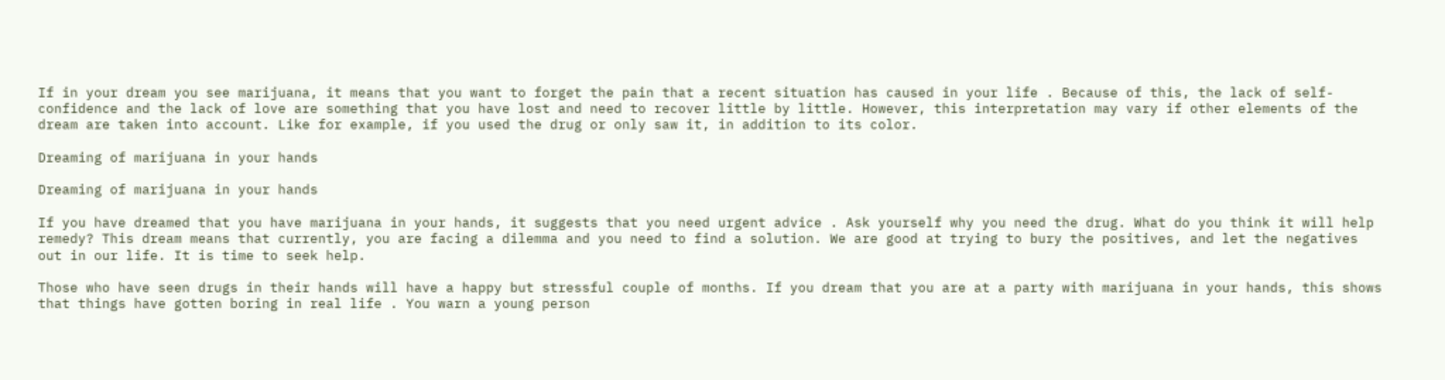If in your dream you see marijuana, it means that you want to forget the pain that a recent situation has caused in your life . Because of this, the lack of self-confidence and the lack of love are something that you have lost and need to recover little by little. However, this interpretation may vary if other elements of the dream are taken into account. Like for example, if you used the drug or only saw it, in addition to its color.

Dreaming of marijuana in your hands

Dreaming of marijuana in your hands

If you have dreamed that you have marijuana in your hands, it suggests that you need urgent advice . Ask yourself why you need the drug. What do you think it will help remedy? This dream means that currently, you are facing a dilemma and you need to find a solution. We are good at trying to bury the positives, and let the negatives out in our life. It is time to seek help.

Those who have seen drugs in their hands will have a happy but stressful couple of months. If you dream that you are at a party with marijuana in your hands, this shows that things have gotten boring in real life . You warn a young person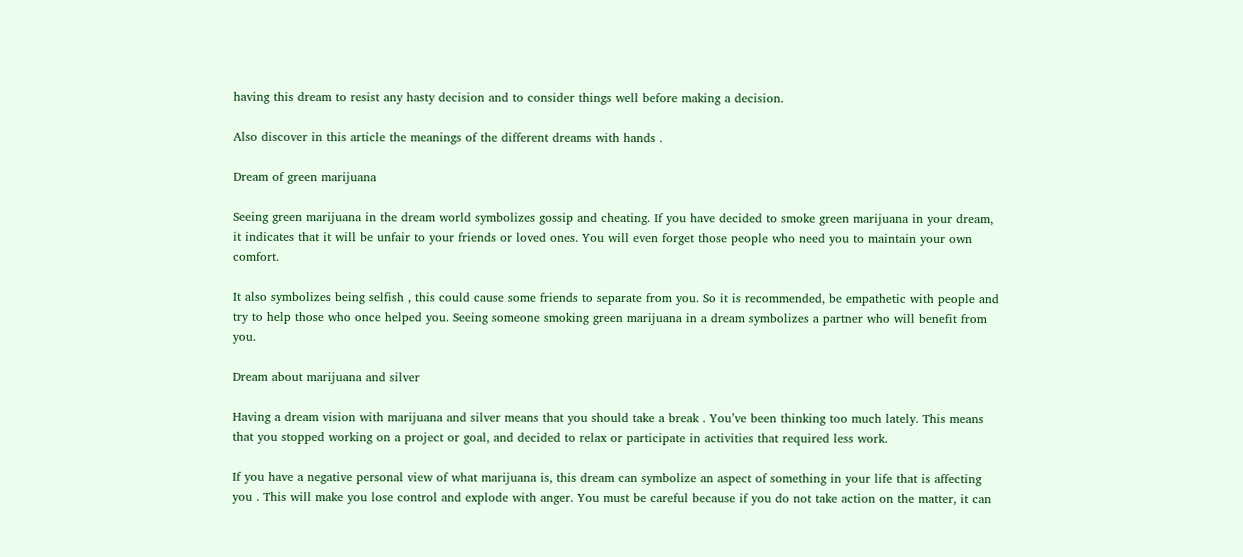having this dream to resist any hasty decision and to consider things well before making a decision.

Also discover in this article the meanings of the different dreams with hands .

Dream of green marijuana

Seeing green marijuana in the dream world symbolizes gossip and cheating. If you have decided to smoke green marijuana in your dream, it indicates that it will be unfair to your friends or loved ones. You will even forget those people who need you to maintain your own comfort.

It also symbolizes being selfish , this could cause some friends to separate from you. So it is recommended, be empathetic with people and try to help those who once helped you. Seeing someone smoking green marijuana in a dream symbolizes a partner who will benefit from you.

Dream about marijuana and silver

Having a dream vision with marijuana and silver means that you should take a break . You’ve been thinking too much lately. This means that you stopped working on a project or goal, and decided to relax or participate in activities that required less work.

If you have a negative personal view of what marijuana is, this dream can symbolize an aspect of something in your life that is affecting you . This will make you lose control and explode with anger. You must be careful because if you do not take action on the matter, it can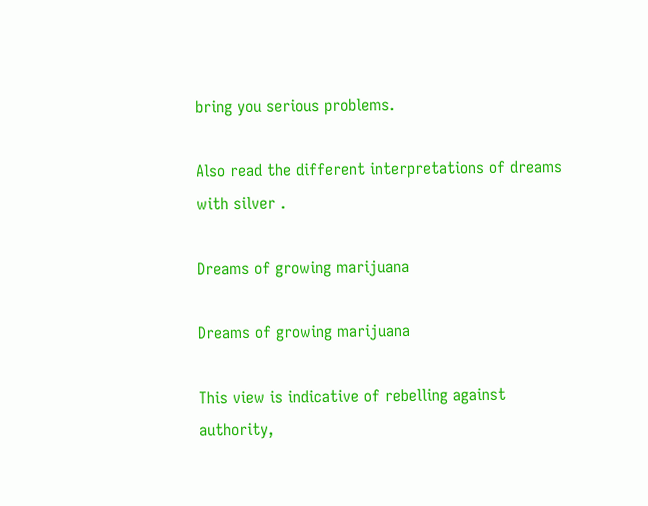bring you serious problems.

Also read the different interpretations of dreams with silver .

Dreams of growing marijuana

Dreams of growing marijuana

This view is indicative of rebelling against authority,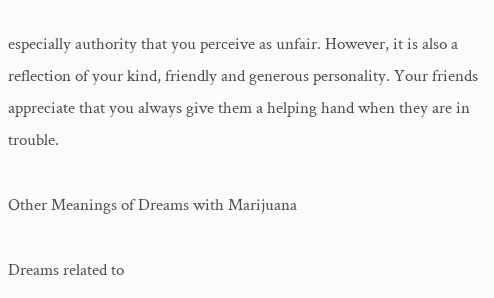especially authority that you perceive as unfair. However, it is also a reflection of your kind, friendly and generous personality. Your friends appreciate that you always give them a helping hand when they are in trouble.

Other Meanings of Dreams with Marijuana

Dreams related to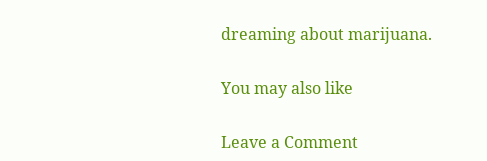dreaming about marijuana.

You may also like

Leave a Comment